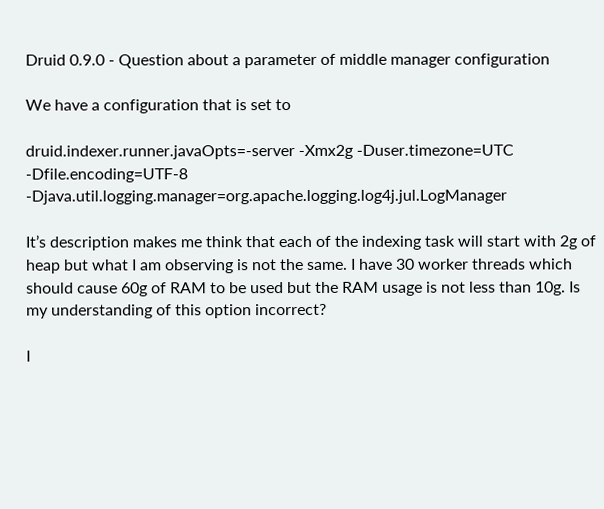Druid 0.9.0 - Question about a parameter of middle manager configuration

We have a configuration that is set to

druid.indexer.runner.javaOpts=-server -Xmx2g -Duser.timezone=UTC -Dfile.encoding=UTF-8 -Djava.util.logging.manager=org.apache.logging.log4j.jul.LogManager

It’s description makes me think that each of the indexing task will start with 2g of heap but what I am observing is not the same. I have 30 worker threads which should cause 60g of RAM to be used but the RAM usage is not less than 10g. Is my understanding of this option incorrect?

I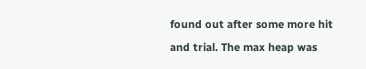found out after some more hit and trial. The max heap was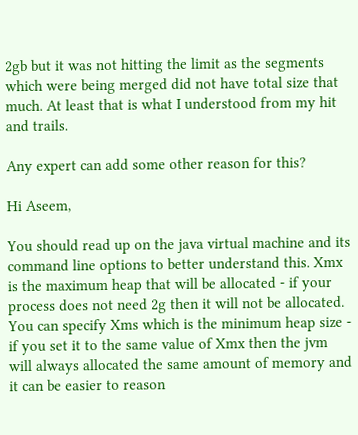2gb but it was not hitting the limit as the segments which were being merged did not have total size that much. At least that is what I understood from my hit and trails.

Any expert can add some other reason for this?

Hi Aseem,

You should read up on the java virtual machine and its command line options to better understand this. Xmx is the maximum heap that will be allocated - if your process does not need 2g then it will not be allocated. You can specify Xms which is the minimum heap size - if you set it to the same value of Xmx then the jvm will always allocated the same amount of memory and it can be easier to reason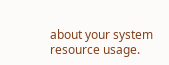about your system resource usage.